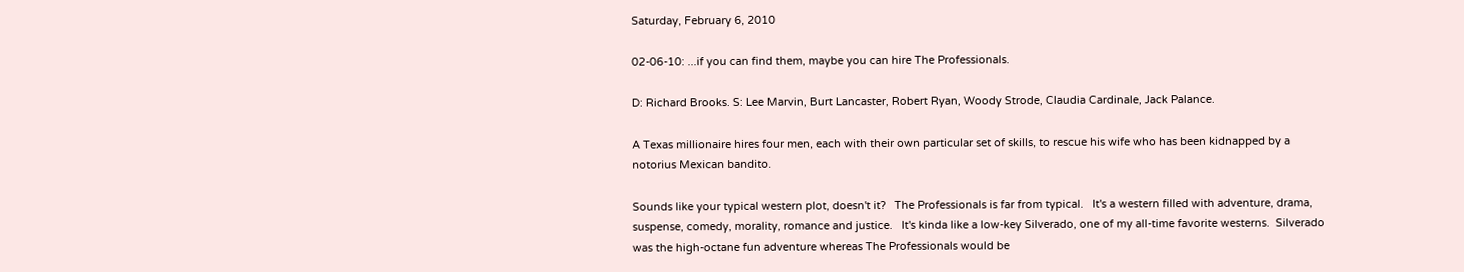Saturday, February 6, 2010

02-06-10: ...if you can find them, maybe you can hire The Professionals.

D: Richard Brooks. S: Lee Marvin, Burt Lancaster, Robert Ryan, Woody Strode, Claudia Cardinale, Jack Palance.

A Texas millionaire hires four men, each with their own particular set of skills, to rescue his wife who has been kidnapped by a notorius Mexican bandito.

Sounds like your typical western plot, doesn't it?   The Professionals is far from typical.   It's a western filled with adventure, drama, suspense, comedy, morality, romance and justice.   It's kinda like a low-key Silverado, one of my all-time favorite westerns.  Silverado was the high-octane fun adventure whereas The Professionals would be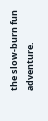the slow-burn fun adventure.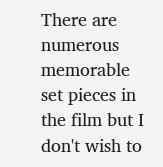There are numerous memorable set pieces in the film but I don't wish to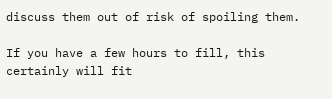discuss them out of risk of spoiling them.

If you have a few hours to fill, this certainly will fit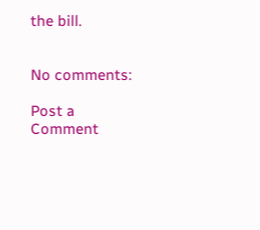the bill.


No comments:

Post a Comment